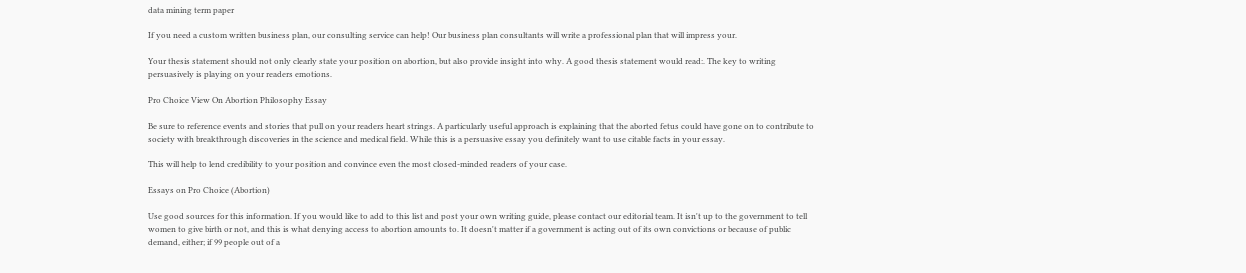data mining term paper

If you need a custom written business plan, our consulting service can help! Our business plan consultants will write a professional plan that will impress your.

Your thesis statement should not only clearly state your position on abortion, but also provide insight into why. A good thesis statement would read:. The key to writing persuasively is playing on your readers emotions.

Pro Choice View On Abortion Philosophy Essay

Be sure to reference events and stories that pull on your readers heart strings. A particularly useful approach is explaining that the aborted fetus could have gone on to contribute to society with breakthrough discoveries in the science and medical field. While this is a persuasive essay you definitely want to use citable facts in your essay.

This will help to lend credibility to your position and convince even the most closed-minded readers of your case.

Essays on Pro Choice (Abortion)

Use good sources for this information. If you would like to add to this list and post your own writing guide, please contact our editorial team. It isn't up to the government to tell women to give birth or not, and this is what denying access to abortion amounts to. It doesn't matter if a government is acting out of its own convictions or because of public demand, either; if 99 people out of a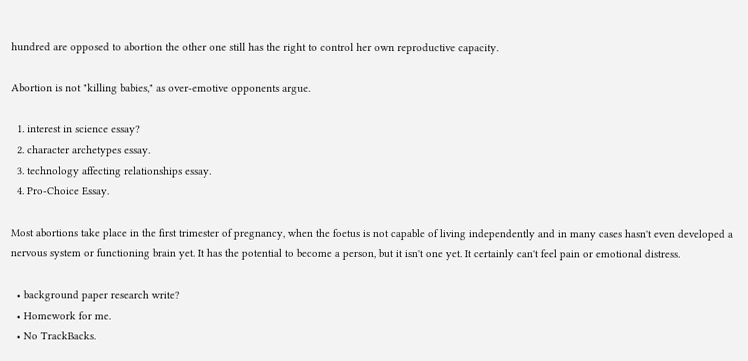hundred are opposed to abortion the other one still has the right to control her own reproductive capacity.

Abortion is not "killing babies," as over-emotive opponents argue.

  1. interest in science essay?
  2. character archetypes essay.
  3. technology affecting relationships essay.
  4. Pro-Choice Essay.

Most abortions take place in the first trimester of pregnancy, when the foetus is not capable of living independently and in many cases hasn't even developed a nervous system or functioning brain yet. It has the potential to become a person, but it isn't one yet. It certainly can't feel pain or emotional distress.

  • background paper research write?
  • Homework for me.
  • No TrackBacks.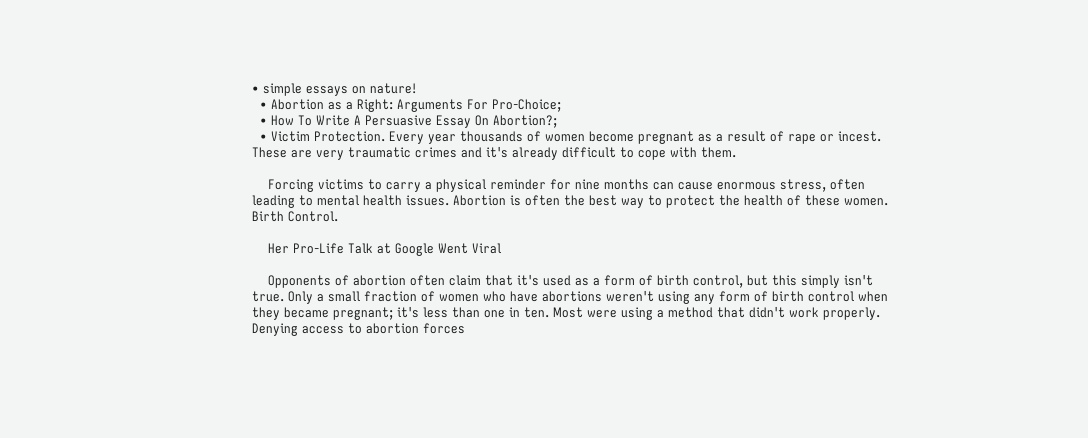• simple essays on nature!
  • Abortion as a Right: Arguments For Pro-Choice;
  • How To Write A Persuasive Essay On Abortion?;
  • Victim Protection. Every year thousands of women become pregnant as a result of rape or incest. These are very traumatic crimes and it's already difficult to cope with them.

    Forcing victims to carry a physical reminder for nine months can cause enormous stress, often leading to mental health issues. Abortion is often the best way to protect the health of these women. Birth Control.

    Her Pro-Life Talk at Google Went Viral

    Opponents of abortion often claim that it's used as a form of birth control, but this simply isn't true. Only a small fraction of women who have abortions weren't using any form of birth control when they became pregnant; it's less than one in ten. Most were using a method that didn't work properly. Denying access to abortion forces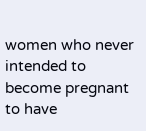women who never intended to become pregnant to have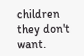children they don't want.